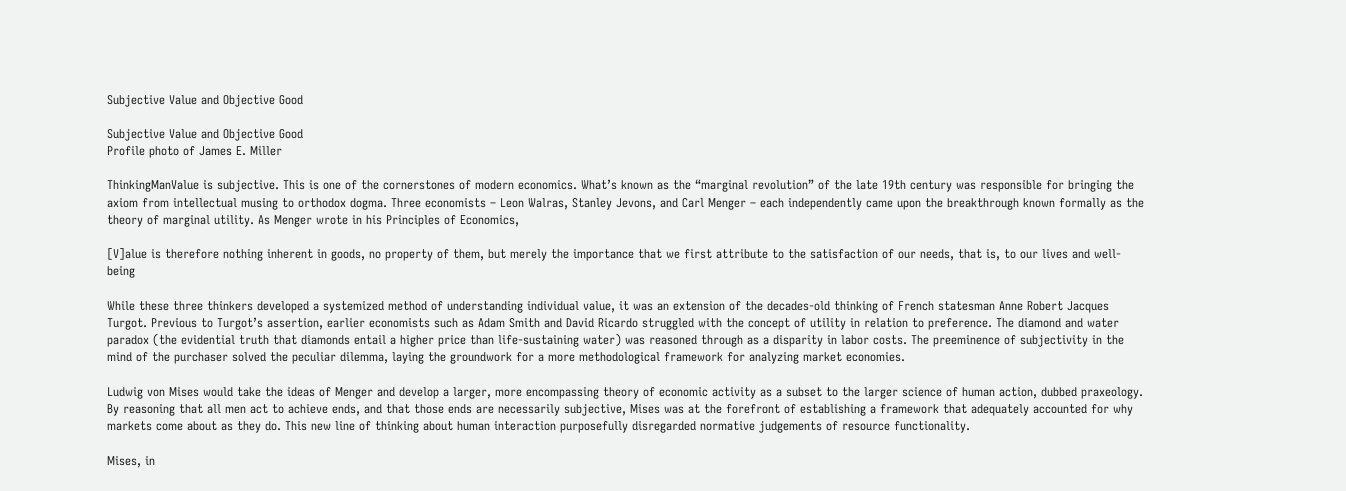Subjective Value and Objective Good

Subjective Value and Objective Good
Profile photo of James E. Miller

ThinkingManValue is subjective. This is one of the cornerstones of modern economics. What’s known as the “marginal revolution” of the late 19th century was responsible for bringing the axiom from intellectual musing to orthodox dogma. Three economists – Leon Walras, Stanley Jevons, and Carl Menger – each independently came upon the breakthrough known formally as the theory of marginal utility. As Menger wrote in his Principles of Economics,

[V]alue is therefore nothing inherent in goods, no property of them, but merely the importance that we first attribute to the satisfaction of our needs, that is, to our lives and well-being

While these three thinkers developed a systemized method of understanding individual value, it was an extension of the decades-old thinking of French statesman Anne Robert Jacques Turgot. Previous to Turgot’s assertion, earlier economists such as Adam Smith and David Ricardo struggled with the concept of utility in relation to preference. The diamond and water paradox (the evidential truth that diamonds entail a higher price than life-sustaining water) was reasoned through as a disparity in labor costs. The preeminence of subjectivity in the mind of the purchaser solved the peculiar dilemma, laying the groundwork for a more methodological framework for analyzing market economies.

Ludwig von Mises would take the ideas of Menger and develop a larger, more encompassing theory of economic activity as a subset to the larger science of human action, dubbed praxeology. By reasoning that all men act to achieve ends, and that those ends are necessarily subjective, Mises was at the forefront of establishing a framework that adequately accounted for why markets come about as they do. This new line of thinking about human interaction purposefully disregarded normative judgements of resource functionality.

Mises, in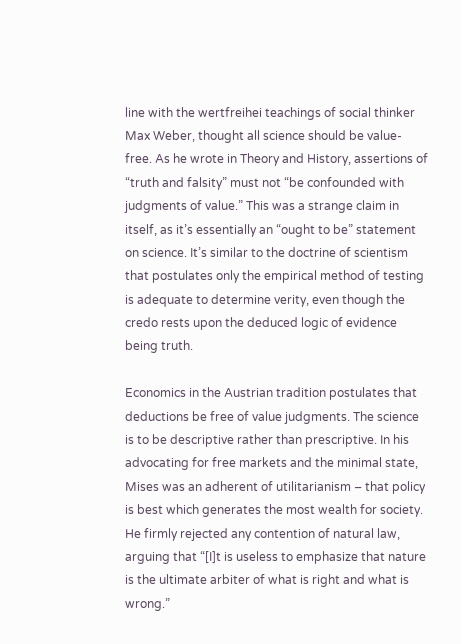line with the wertfreihei teachings of social thinker Max Weber, thought all science should be value-free. As he wrote in Theory and History, assertions of “truth and falsity” must not “be confounded with judgments of value.” This was a strange claim in itself, as it’s essentially an “ought to be” statement on science. It’s similar to the doctrine of scientism that postulates only the empirical method of testing is adequate to determine verity, even though the credo rests upon the deduced logic of evidence being truth.

Economics in the Austrian tradition postulates that deductions be free of value judgments. The science is to be descriptive rather than prescriptive. In his advocating for free markets and the minimal state, Mises was an adherent of utilitarianism – that policy is best which generates the most wealth for society. He firmly rejected any contention of natural law, arguing that “[I]t is useless to emphasize that nature is the ultimate arbiter of what is right and what is wrong.”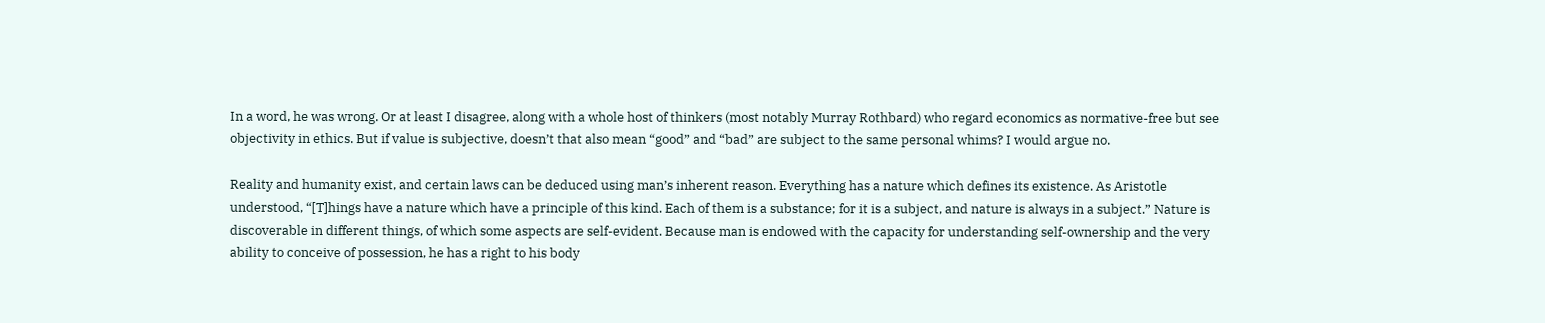In a word, he was wrong. Or at least I disagree, along with a whole host of thinkers (most notably Murray Rothbard) who regard economics as normative-free but see objectivity in ethics. But if value is subjective, doesn’t that also mean “good” and “bad” are subject to the same personal whims? I would argue no.

Reality and humanity exist, and certain laws can be deduced using man’s inherent reason. Everything has a nature which defines its existence. As Aristotle understood, “[T]hings have a nature which have a principle of this kind. Each of them is a substance; for it is a subject, and nature is always in a subject.” Nature is discoverable in different things, of which some aspects are self-evident. Because man is endowed with the capacity for understanding self-ownership and the very ability to conceive of possession, he has a right to his body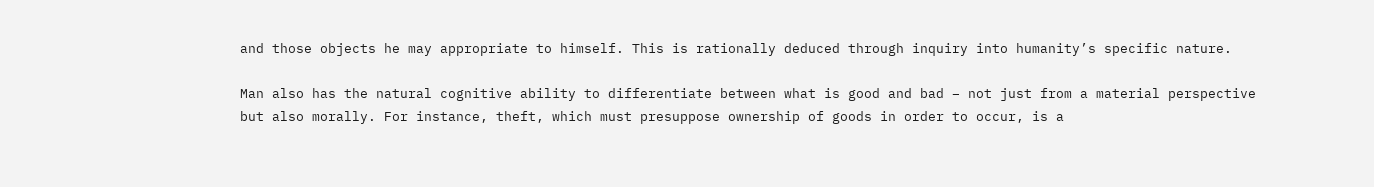and those objects he may appropriate to himself. This is rationally deduced through inquiry into humanity’s specific nature.

Man also has the natural cognitive ability to differentiate between what is good and bad – not just from a material perspective but also morally. For instance, theft, which must presuppose ownership of goods in order to occur, is a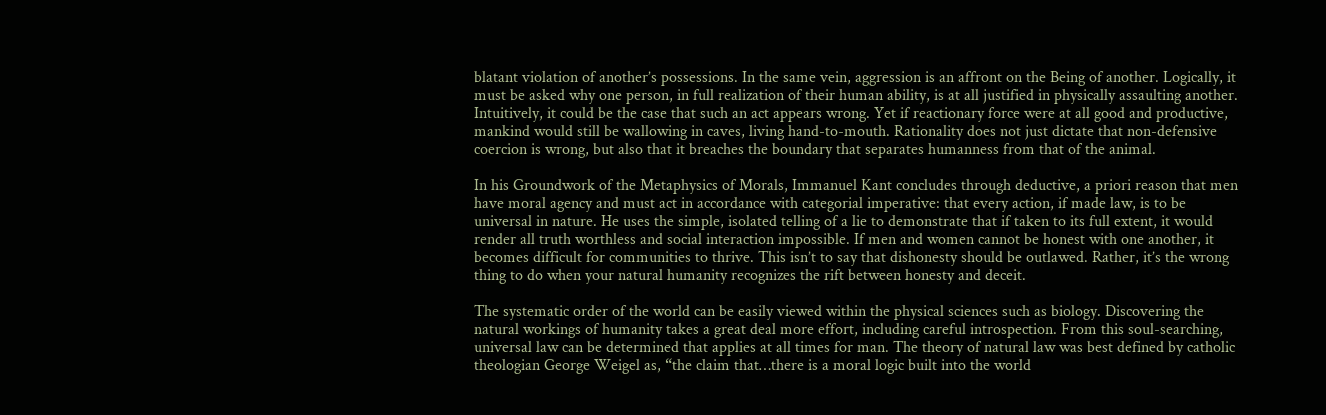blatant violation of another’s possessions. In the same vein, aggression is an affront on the Being of another. Logically, it must be asked why one person, in full realization of their human ability, is at all justified in physically assaulting another. Intuitively, it could be the case that such an act appears wrong. Yet if reactionary force were at all good and productive, mankind would still be wallowing in caves, living hand-to-mouth. Rationality does not just dictate that non-defensive coercion is wrong, but also that it breaches the boundary that separates humanness from that of the animal.

In his Groundwork of the Metaphysics of Morals, Immanuel Kant concludes through deductive, a priori reason that men have moral agency and must act in accordance with categorial imperative: that every action, if made law, is to be universal in nature. He uses the simple, isolated telling of a lie to demonstrate that if taken to its full extent, it would render all truth worthless and social interaction impossible. If men and women cannot be honest with one another, it becomes difficult for communities to thrive. This isn’t to say that dishonesty should be outlawed. Rather, it’s the wrong thing to do when your natural humanity recognizes the rift between honesty and deceit.

The systematic order of the world can be easily viewed within the physical sciences such as biology. Discovering the natural workings of humanity takes a great deal more effort, including careful introspection. From this soul-searching, universal law can be determined that applies at all times for man. The theory of natural law was best defined by catholic theologian George Weigel as, “the claim that…there is a moral logic built into the world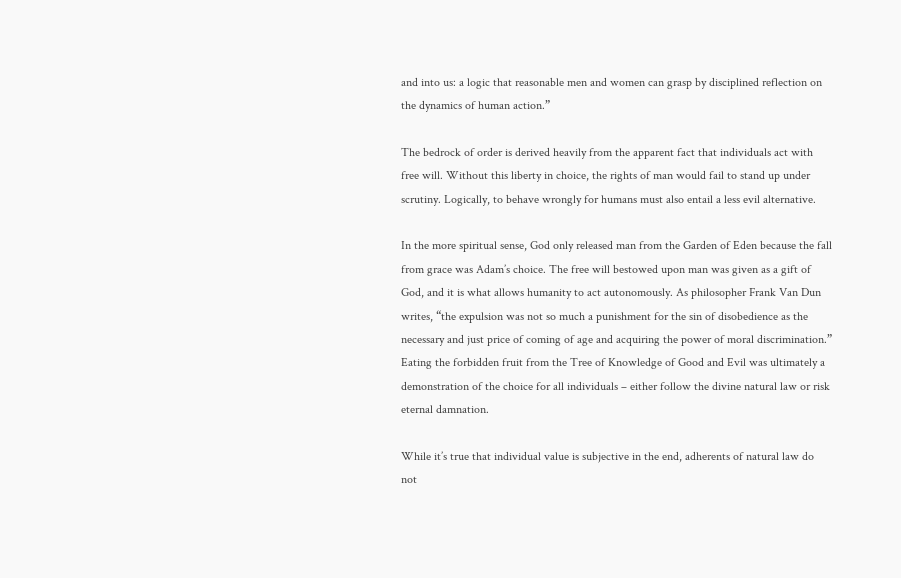and into us: a logic that reasonable men and women can grasp by disciplined reflection on the dynamics of human action.”

The bedrock of order is derived heavily from the apparent fact that individuals act with free will. Without this liberty in choice, the rights of man would fail to stand up under scrutiny. Logically, to behave wrongly for humans must also entail a less evil alternative.

In the more spiritual sense, God only released man from the Garden of Eden because the fall from grace was Adam’s choice. The free will bestowed upon man was given as a gift of God, and it is what allows humanity to act autonomously. As philosopher Frank Van Dun writes, “the expulsion was not so much a punishment for the sin of disobedience as the necessary and just price of coming of age and acquiring the power of moral discrimination.” Eating the forbidden fruit from the Tree of Knowledge of Good and Evil was ultimately a demonstration of the choice for all individuals – either follow the divine natural law or risk eternal damnation.

While it’s true that individual value is subjective in the end, adherents of natural law do not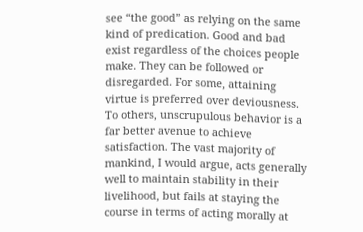see “the good” as relying on the same kind of predication. Good and bad exist regardless of the choices people make. They can be followed or disregarded. For some, attaining virtue is preferred over deviousness. To others, unscrupulous behavior is a far better avenue to achieve satisfaction. The vast majority of mankind, I would argue, acts generally well to maintain stability in their livelihood, but fails at staying the course in terms of acting morally at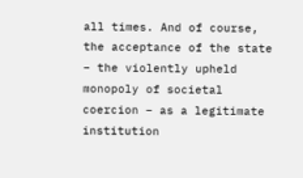all times. And of course, the acceptance of the state – the violently upheld monopoly of societal coercion – as a legitimate institution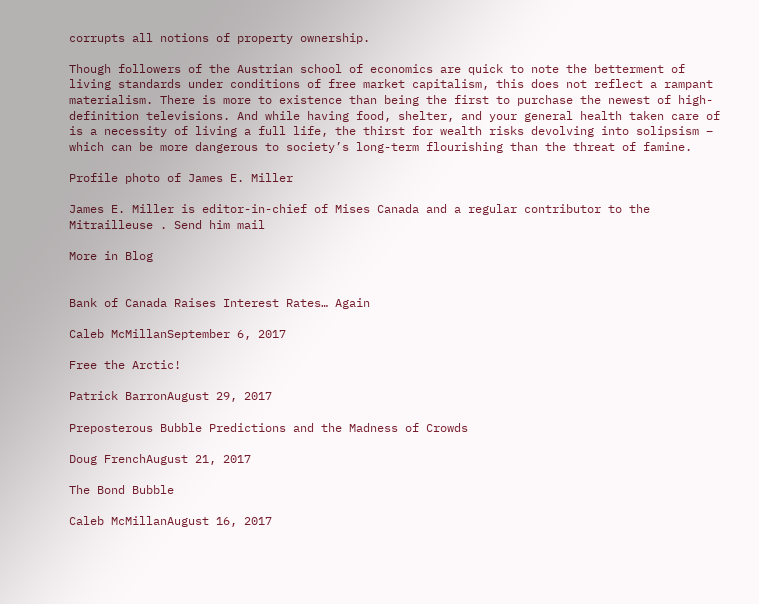corrupts all notions of property ownership.

Though followers of the Austrian school of economics are quick to note the betterment of living standards under conditions of free market capitalism, this does not reflect a rampant materialism. There is more to existence than being the first to purchase the newest of high-definition televisions. And while having food, shelter, and your general health taken care of is a necessity of living a full life, the thirst for wealth risks devolving into solipsism – which can be more dangerous to society’s long-term flourishing than the threat of famine.

Profile photo of James E. Miller

James E. Miller is editor-in-chief of Mises Canada and a regular contributor to the Mitrailleuse . Send him mail

More in Blog


Bank of Canada Raises Interest Rates… Again

Caleb McMillanSeptember 6, 2017

Free the Arctic!

Patrick BarronAugust 29, 2017

Preposterous Bubble Predictions and the Madness of Crowds

Doug FrenchAugust 21, 2017

The Bond Bubble

Caleb McMillanAugust 16, 2017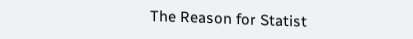The Reason for Statist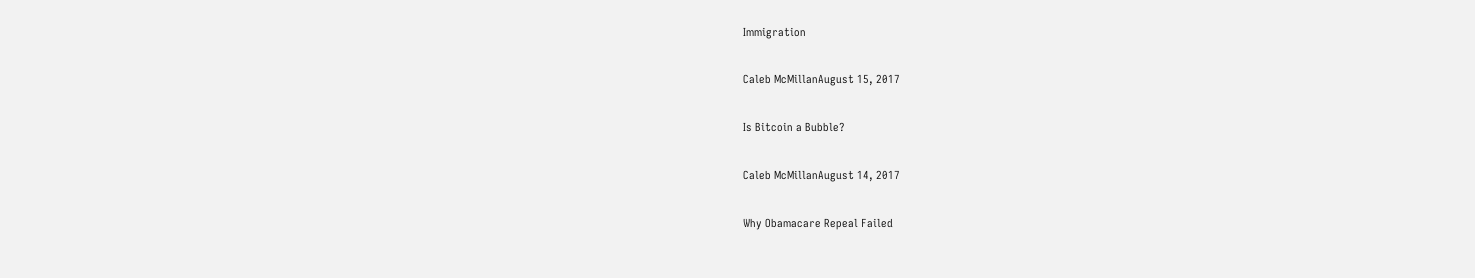Immigration

Caleb McMillanAugust 15, 2017

Is Bitcoin a Bubble?

Caleb McMillanAugust 14, 2017

Why Obamacare Repeal Failed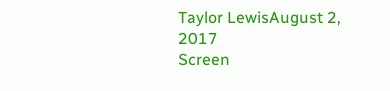Taylor LewisAugust 2, 2017
Screen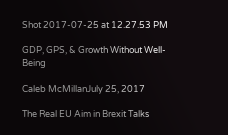Shot 2017-07-25 at 12.27.53 PM

GDP, GPS, & Growth Without Well-Being

Caleb McMillanJuly 25, 2017

The Real EU Aim in Brexit Talks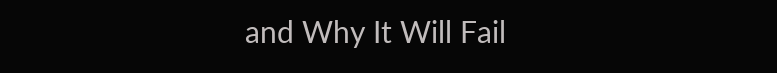and Why It Will Fail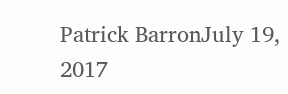Patrick BarronJuly 19, 2017